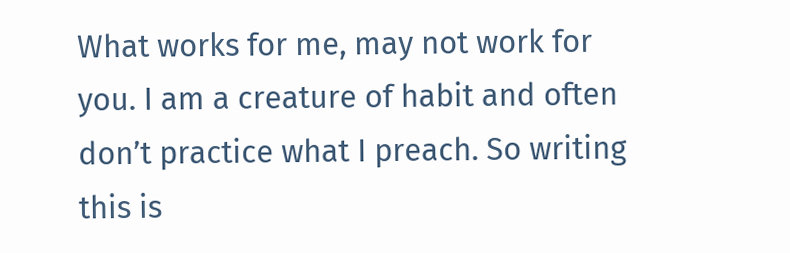What works for me, may not work for you. I am a creature of habit and often don’t practice what I preach. So writing this is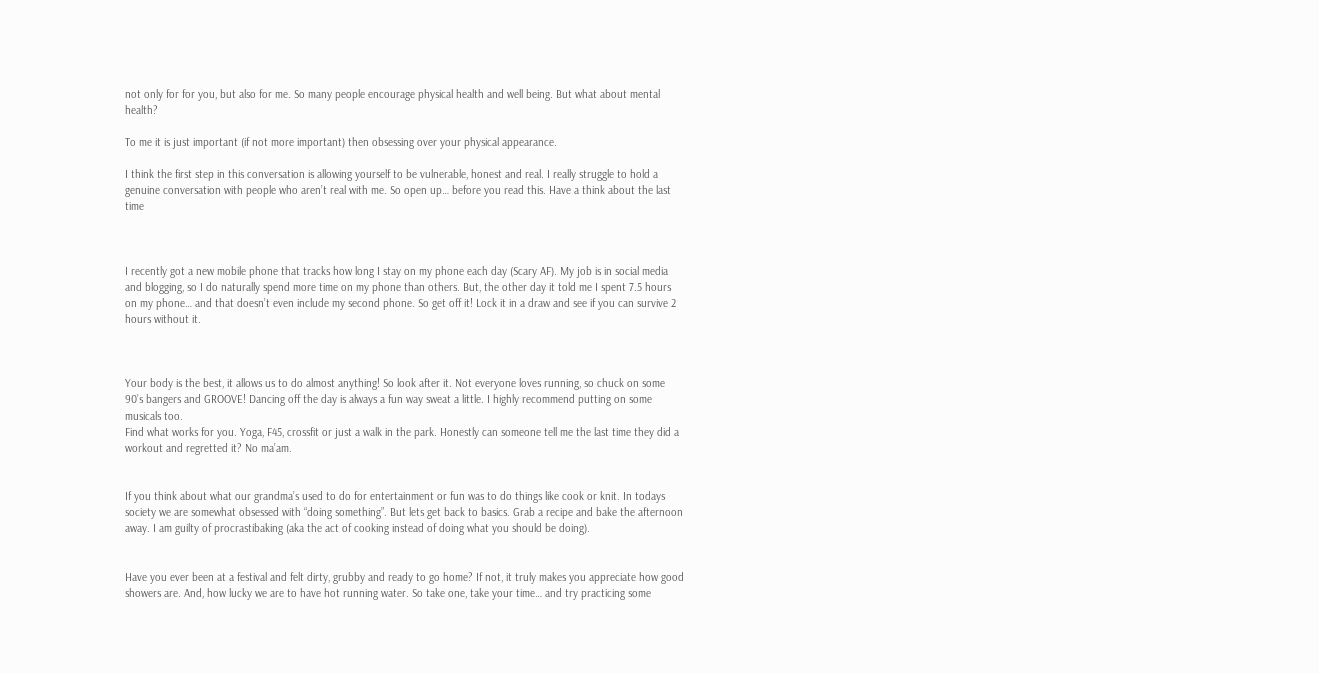not only for for you, but also for me. So many people encourage physical health and well being. But what about mental health?

To me it is just important (if not more important) then obsessing over your physical appearance.

I think the first step in this conversation is allowing yourself to be vulnerable, honest and real. I really struggle to hold a genuine conversation with people who aren’t real with me. So open up… before you read this. Have a think about the last time



I recently got a new mobile phone that tracks how long I stay on my phone each day (Scary AF). My job is in social media and blogging, so I do naturally spend more time on my phone than others. But, the other day it told me I spent 7.5 hours on my phone… and that doesn’t even include my second phone. So get off it! Lock it in a draw and see if you can survive 2 hours without it.



Your body is the best, it allows us to do almost anything! So look after it. Not everyone loves running, so chuck on some 90’s bangers and GROOVE! Dancing off the day is always a fun way sweat a little. I highly recommend putting on some musicals too.
Find what works for you. Yoga, F45, crossfit or just a walk in the park. Honestly can someone tell me the last time they did a workout and regretted it? No ma’am.


If you think about what our grandma’s used to do for entertainment or fun was to do things like cook or knit. In todays society we are somewhat obsessed with “doing something”. But lets get back to basics. Grab a recipe and bake the afternoon away. I am guilty of procrastibaking (aka the act of cooking instead of doing what you should be doing).


Have you ever been at a festival and felt dirty, grubby and ready to go home? If not, it truly makes you appreciate how good showers are. And, how lucky we are to have hot running water. So take one, take your time… and try practicing some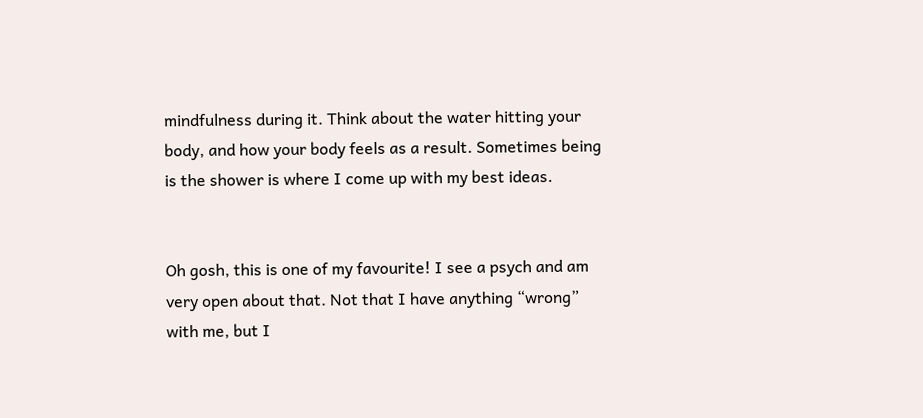mindfulness during it. Think about the water hitting your body, and how your body feels as a result. Sometimes being is the shower is where I come up with my best ideas.


Oh gosh, this is one of my favourite! I see a psych and am very open about that. Not that I have anything “wrong” with me, but I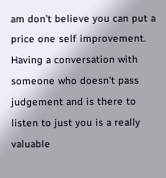am don’t believe you can put a price one self improvement. Having a conversation with someone who doesn’t pass judgement and is there to listen to just you is a really valuable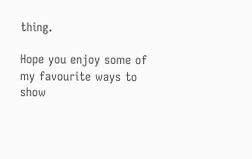thing.

Hope you enjoy some of my favourite ways to show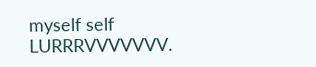myself self LURRRVVVVVVV.